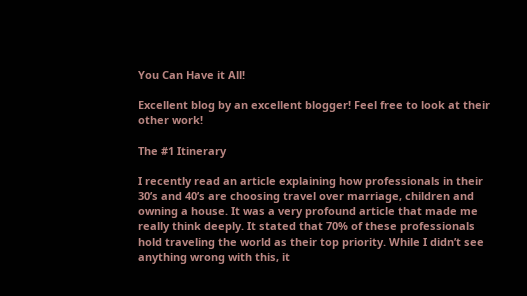You Can Have it All!

Excellent blog by an excellent blogger! Feel free to look at their other work!

The #1 Itinerary

I recently read an article explaining how professionals in their 30’s and 40’s are choosing travel over marriage, children and owning a house. It was a very profound article that made me really think deeply. It stated that 70% of these professionals hold traveling the world as their top priority. While I didn’t see anything wrong with this, it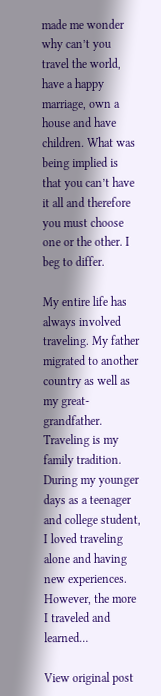made me wonder why can’t you travel the world, have a happy marriage, own a house and have children. What was being implied is that you can’t have it all and therefore you must choose one or the other. I beg to differ.

My entire life has always involved traveling. My father migrated to another country as well as my great-grandfather. Traveling is my family tradition. During my younger days as a teenager and college student, I loved traveling alone and having new experiences. However, the more I traveled and learned…

View original post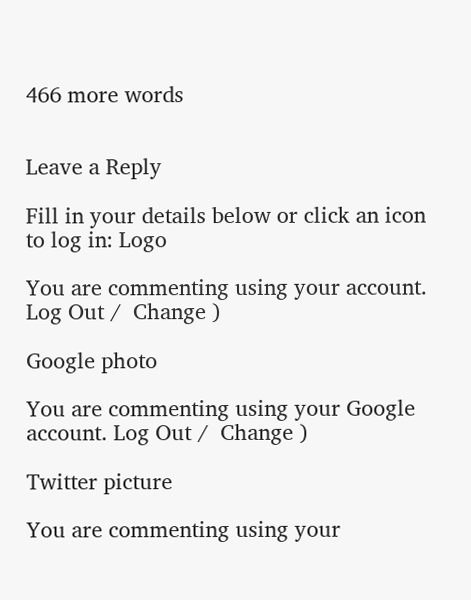466 more words


Leave a Reply

Fill in your details below or click an icon to log in: Logo

You are commenting using your account. Log Out /  Change )

Google photo

You are commenting using your Google account. Log Out /  Change )

Twitter picture

You are commenting using your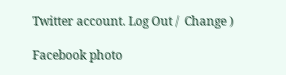Twitter account. Log Out /  Change )

Facebook photo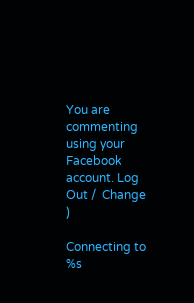You are commenting using your Facebook account. Log Out /  Change )

Connecting to %s